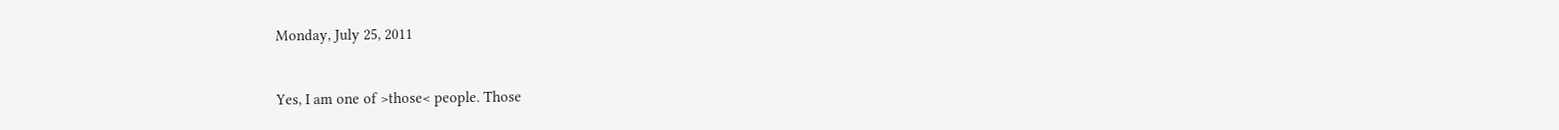Monday, July 25, 2011


Yes, I am one of >those< people. Those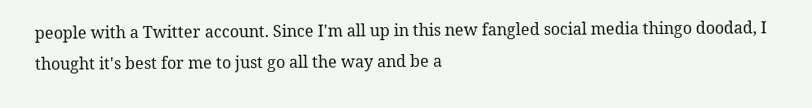people with a Twitter account. Since I'm all up in this new fangled social media thingo doodad, I thought it's best for me to just go all the way and be a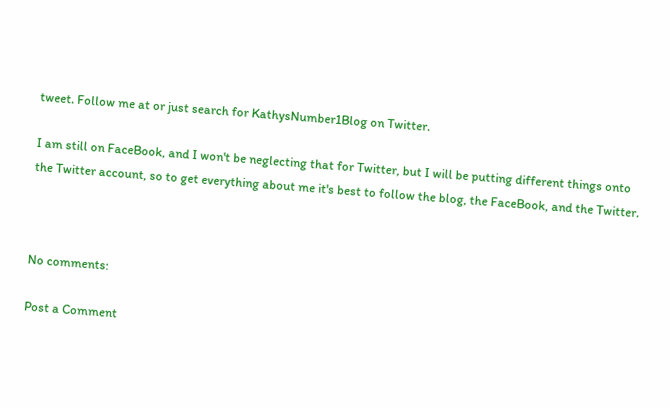tweet. Follow me at or just search for KathysNumber1Blog on Twitter.

I am still on FaceBook, and I won't be neglecting that for Twitter, but I will be putting different things onto the Twitter account, so to get everything about me it's best to follow the blog, the FaceBook, and the Twitter.



No comments:

Post a Comment